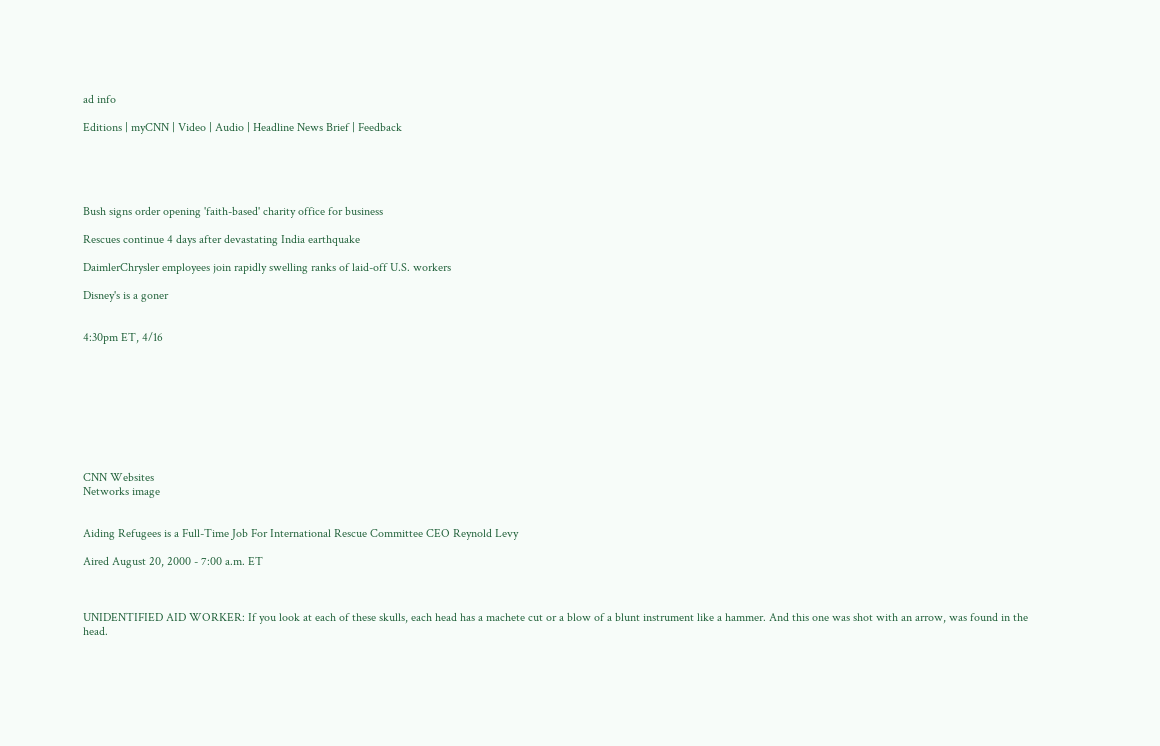ad info

Editions | myCNN | Video | Audio | Headline News Brief | Feedback





Bush signs order opening 'faith-based' charity office for business

Rescues continue 4 days after devastating India earthquake

DaimlerChrysler employees join rapidly swelling ranks of laid-off U.S. workers

Disney's is a goner


4:30pm ET, 4/16









CNN Websites
Networks image


Aiding Refugees is a Full-Time Job For International Rescue Committee CEO Reynold Levy

Aired August 20, 2000 - 7:00 a.m. ET



UNIDENTIFIED AID WORKER: If you look at each of these skulls, each head has a machete cut or a blow of a blunt instrument like a hammer. And this one was shot with an arrow, was found in the head.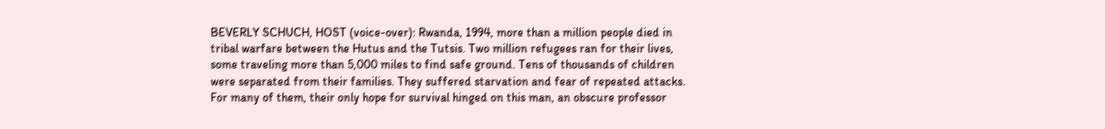BEVERLY SCHUCH, HOST (voice-over): Rwanda, 1994, more than a million people died in tribal warfare between the Hutus and the Tutsis. Two million refugees ran for their lives, some traveling more than 5,000 miles to find safe ground. Tens of thousands of children were separated from their families. They suffered starvation and fear of repeated attacks. For many of them, their only hope for survival hinged on this man, an obscure professor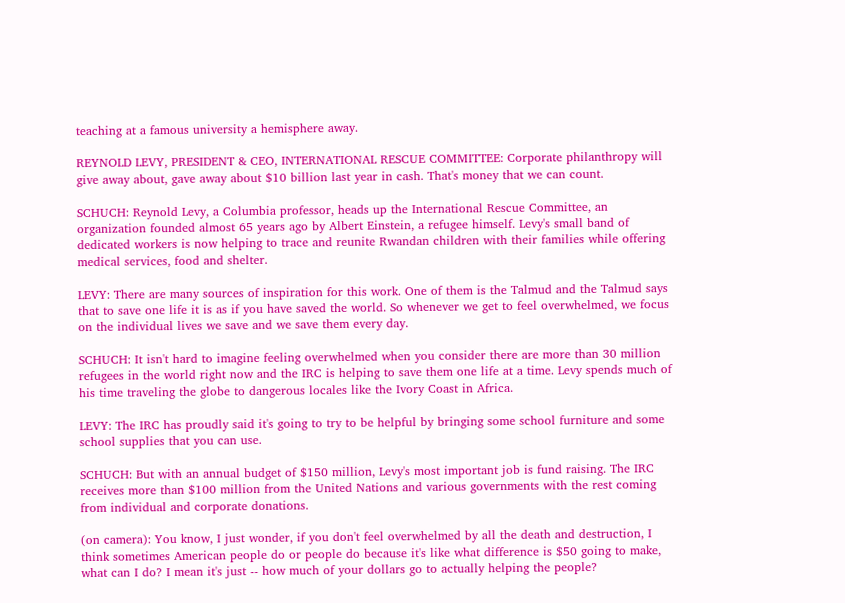teaching at a famous university a hemisphere away.

REYNOLD LEVY, PRESIDENT & CEO, INTERNATIONAL RESCUE COMMITTEE: Corporate philanthropy will give away about, gave away about $10 billion last year in cash. That's money that we can count.

SCHUCH: Reynold Levy, a Columbia professor, heads up the International Rescue Committee, an organization founded almost 65 years ago by Albert Einstein, a refugee himself. Levy's small band of dedicated workers is now helping to trace and reunite Rwandan children with their families while offering medical services, food and shelter.

LEVY: There are many sources of inspiration for this work. One of them is the Talmud and the Talmud says that to save one life it is as if you have saved the world. So whenever we get to feel overwhelmed, we focus on the individual lives we save and we save them every day.

SCHUCH: It isn't hard to imagine feeling overwhelmed when you consider there are more than 30 million refugees in the world right now and the IRC is helping to save them one life at a time. Levy spends much of his time traveling the globe to dangerous locales like the Ivory Coast in Africa.

LEVY: The IRC has proudly said it's going to try to be helpful by bringing some school furniture and some school supplies that you can use.

SCHUCH: But with an annual budget of $150 million, Levy's most important job is fund raising. The IRC receives more than $100 million from the United Nations and various governments with the rest coming from individual and corporate donations.

(on camera): You know, I just wonder, if you don't feel overwhelmed by all the death and destruction, I think sometimes American people do or people do because it's like what difference is $50 going to make, what can I do? I mean it's just -- how much of your dollars go to actually helping the people?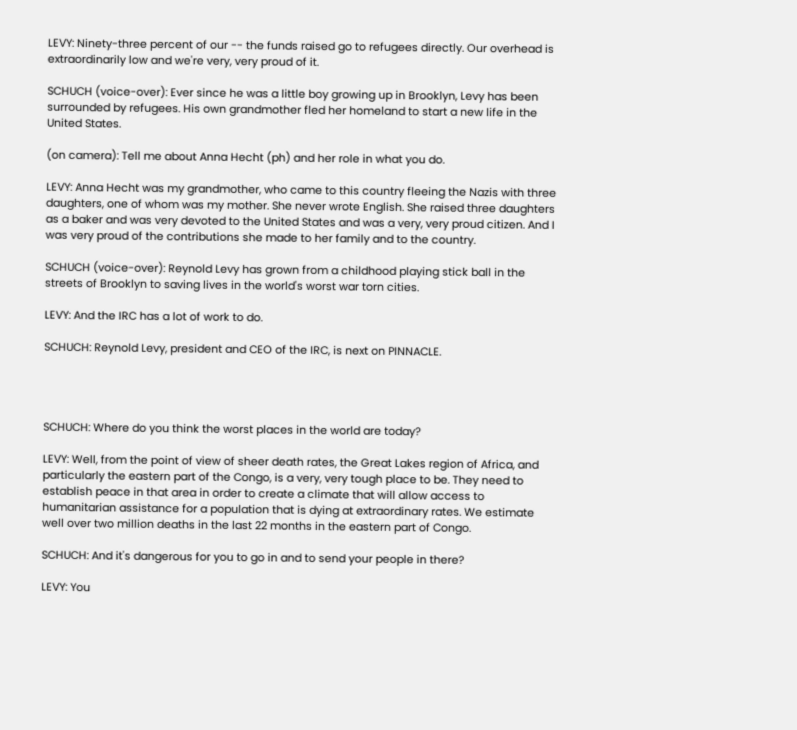LEVY: Ninety-three percent of our -- the funds raised go to refugees directly. Our overhead is extraordinarily low and we're very, very proud of it.

SCHUCH (voice-over): Ever since he was a little boy growing up in Brooklyn, Levy has been surrounded by refugees. His own grandmother fled her homeland to start a new life in the United States.

(on camera): Tell me about Anna Hecht (ph) and her role in what you do.

LEVY: Anna Hecht was my grandmother, who came to this country fleeing the Nazis with three daughters, one of whom was my mother. She never wrote English. She raised three daughters as a baker and was very devoted to the United States and was a very, very proud citizen. And I was very proud of the contributions she made to her family and to the country.

SCHUCH (voice-over): Reynold Levy has grown from a childhood playing stick ball in the streets of Brooklyn to saving lives in the world's worst war torn cities.

LEVY: And the IRC has a lot of work to do.

SCHUCH: Reynold Levy, president and CEO of the IRC, is next on PINNACLE.




SCHUCH: Where do you think the worst places in the world are today?

LEVY: Well, from the point of view of sheer death rates, the Great Lakes region of Africa, and particularly the eastern part of the Congo, is a very, very tough place to be. They need to establish peace in that area in order to create a climate that will allow access to humanitarian assistance for a population that is dying at extraordinary rates. We estimate well over two million deaths in the last 22 months in the eastern part of Congo.

SCHUCH: And it's dangerous for you to go in and to send your people in there?

LEVY: You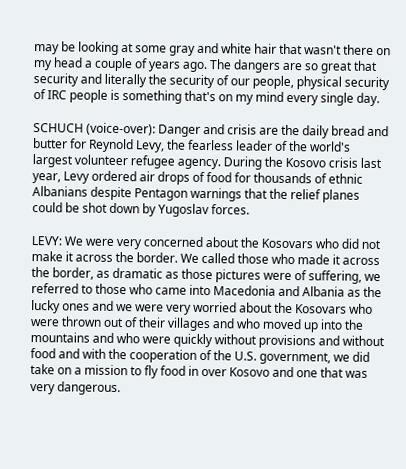may be looking at some gray and white hair that wasn't there on my head a couple of years ago. The dangers are so great that security and literally the security of our people, physical security of IRC people is something that's on my mind every single day.

SCHUCH (voice-over): Danger and crisis are the daily bread and butter for Reynold Levy, the fearless leader of the world's largest volunteer refugee agency. During the Kosovo crisis last year, Levy ordered air drops of food for thousands of ethnic Albanians despite Pentagon warnings that the relief planes could be shot down by Yugoslav forces.

LEVY: We were very concerned about the Kosovars who did not make it across the border. We called those who made it across the border, as dramatic as those pictures were of suffering, we referred to those who came into Macedonia and Albania as the lucky ones and we were very worried about the Kosovars who were thrown out of their villages and who moved up into the mountains and who were quickly without provisions and without food and with the cooperation of the U.S. government, we did take on a mission to fly food in over Kosovo and one that was very dangerous.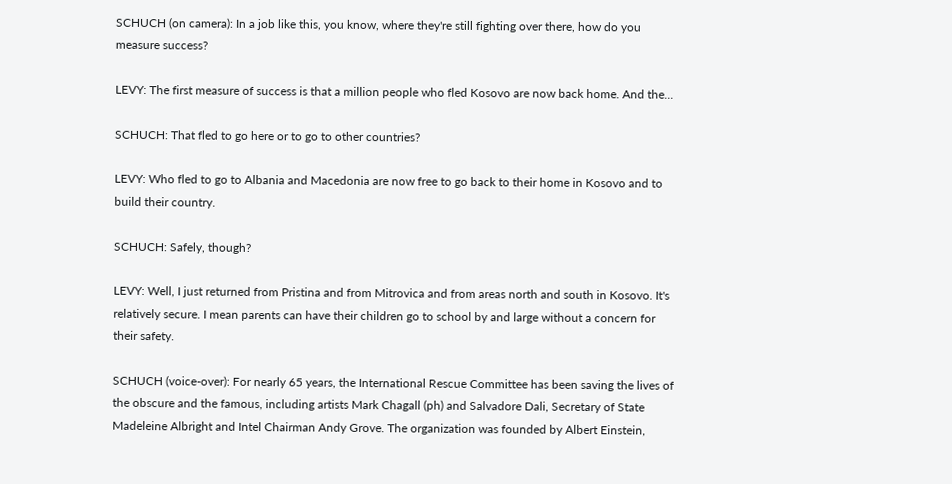SCHUCH (on camera): In a job like this, you know, where they're still fighting over there, how do you measure success?

LEVY: The first measure of success is that a million people who fled Kosovo are now back home. And the...

SCHUCH: That fled to go here or to go to other countries?

LEVY: Who fled to go to Albania and Macedonia are now free to go back to their home in Kosovo and to build their country.

SCHUCH: Safely, though?

LEVY: Well, I just returned from Pristina and from Mitrovica and from areas north and south in Kosovo. It's relatively secure. I mean parents can have their children go to school by and large without a concern for their safety.

SCHUCH (voice-over): For nearly 65 years, the International Rescue Committee has been saving the lives of the obscure and the famous, including artists Mark Chagall (ph) and Salvadore Dali, Secretary of State Madeleine Albright and Intel Chairman Andy Grove. The organization was founded by Albert Einstein,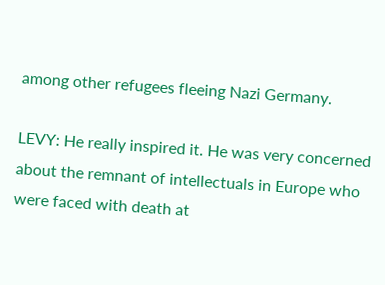among other refugees fleeing Nazi Germany.

LEVY: He really inspired it. He was very concerned about the remnant of intellectuals in Europe who were faced with death at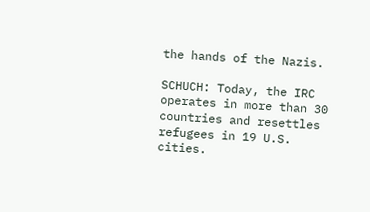the hands of the Nazis.

SCHUCH: Today, the IRC operates in more than 30 countries and resettles refugees in 19 U.S. cities.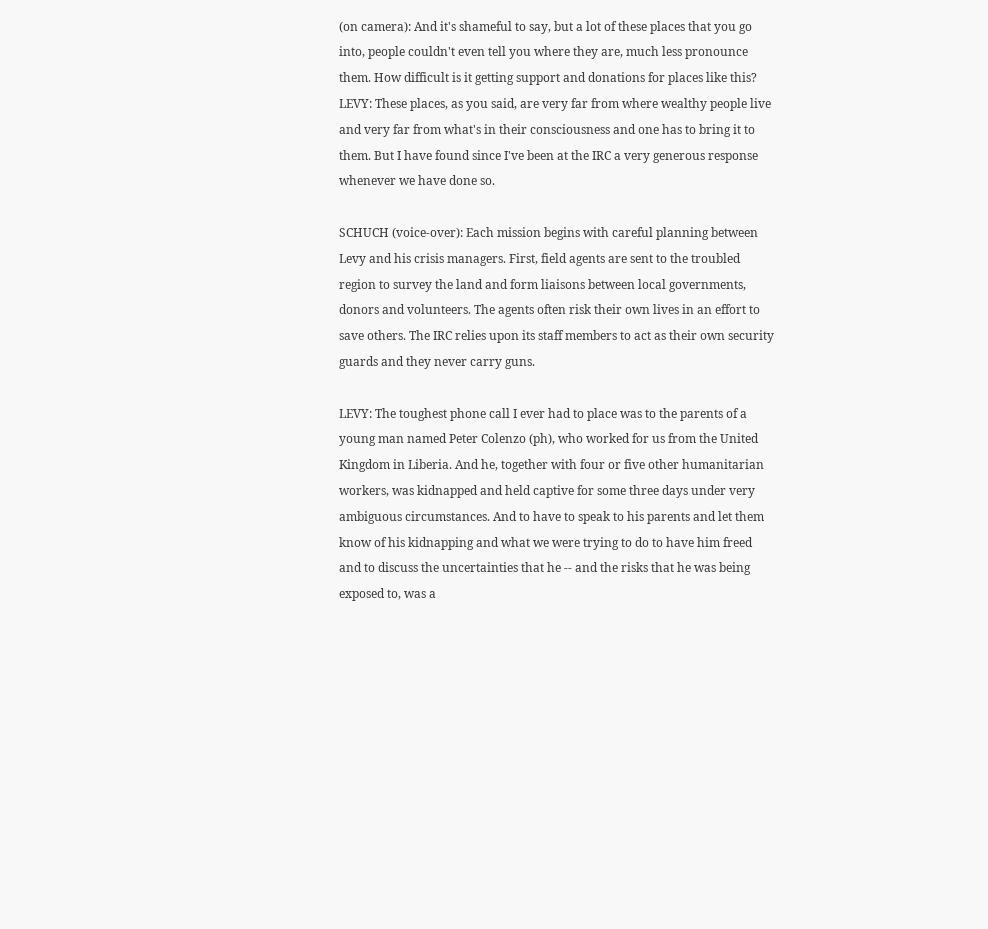(on camera): And it's shameful to say, but a lot of these places that you go into, people couldn't even tell you where they are, much less pronounce them. How difficult is it getting support and donations for places like this? LEVY: These places, as you said, are very far from where wealthy people live and very far from what's in their consciousness and one has to bring it to them. But I have found since I've been at the IRC a very generous response whenever we have done so.

SCHUCH (voice-over): Each mission begins with careful planning between Levy and his crisis managers. First, field agents are sent to the troubled region to survey the land and form liaisons between local governments, donors and volunteers. The agents often risk their own lives in an effort to save others. The IRC relies upon its staff members to act as their own security guards and they never carry guns.

LEVY: The toughest phone call I ever had to place was to the parents of a young man named Peter Colenzo (ph), who worked for us from the United Kingdom in Liberia. And he, together with four or five other humanitarian workers, was kidnapped and held captive for some three days under very ambiguous circumstances. And to have to speak to his parents and let them know of his kidnapping and what we were trying to do to have him freed and to discuss the uncertainties that he -- and the risks that he was being exposed to, was a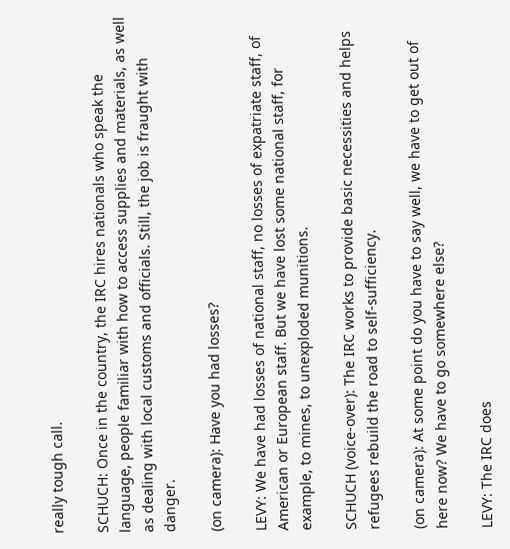really tough call.

SCHUCH: Once in the country, the IRC hires nationals who speak the language, people familiar with how to access supplies and materials, as well as dealing with local customs and officials. Still, the job is fraught with danger.

(on camera): Have you had losses?

LEVY: We have had losses of national staff, no losses of expatriate staff, of American or European staff. But we have lost some national staff, for example, to mines, to unexploded munitions.

SCHUCH (voice-over): The IRC works to provide basic necessities and helps refugees rebuild the road to self-sufficiency.

(on camera): At some point do you have to say well, we have to get out of here now? We have to go somewhere else?

LEVY: The IRC does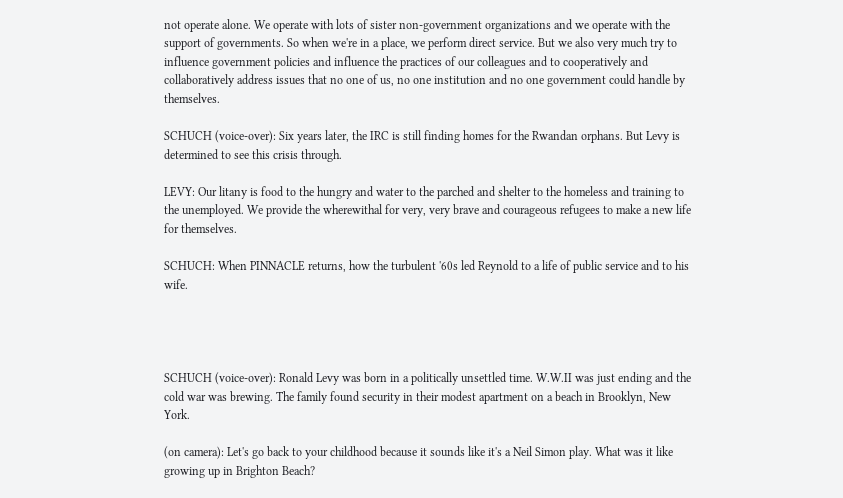not operate alone. We operate with lots of sister non-government organizations and we operate with the support of governments. So when we're in a place, we perform direct service. But we also very much try to influence government policies and influence the practices of our colleagues and to cooperatively and collaboratively address issues that no one of us, no one institution and no one government could handle by themselves.

SCHUCH (voice-over): Six years later, the IRC is still finding homes for the Rwandan orphans. But Levy is determined to see this crisis through.

LEVY: Our litany is food to the hungry and water to the parched and shelter to the homeless and training to the unemployed. We provide the wherewithal for very, very brave and courageous refugees to make a new life for themselves.

SCHUCH: When PINNACLE returns, how the turbulent '60s led Reynold to a life of public service and to his wife.




SCHUCH (voice-over): Ronald Levy was born in a politically unsettled time. W.W.II was just ending and the cold war was brewing. The family found security in their modest apartment on a beach in Brooklyn, New York.

(on camera): Let's go back to your childhood because it sounds like it's a Neil Simon play. What was it like growing up in Brighton Beach?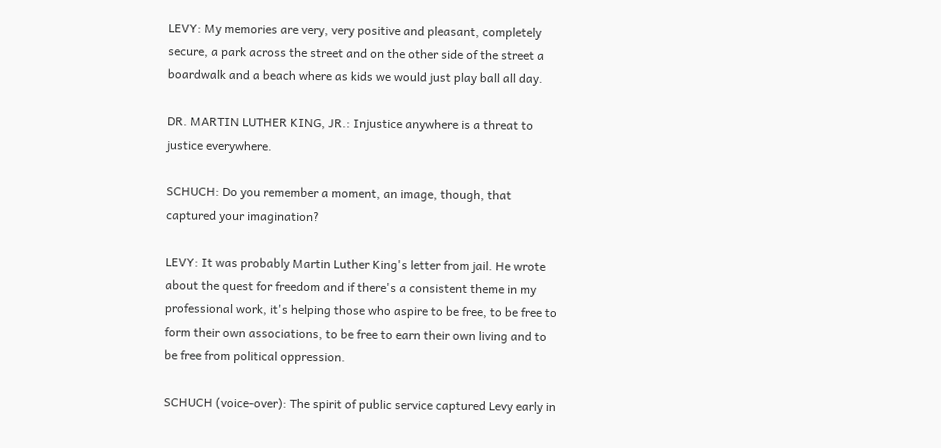LEVY: My memories are very, very positive and pleasant, completely secure, a park across the street and on the other side of the street a boardwalk and a beach where as kids we would just play ball all day.

DR. MARTIN LUTHER KING, JR.: Injustice anywhere is a threat to justice everywhere.

SCHUCH: Do you remember a moment, an image, though, that captured your imagination?

LEVY: It was probably Martin Luther King's letter from jail. He wrote about the quest for freedom and if there's a consistent theme in my professional work, it's helping those who aspire to be free, to be free to form their own associations, to be free to earn their own living and to be free from political oppression.

SCHUCH (voice-over): The spirit of public service captured Levy early in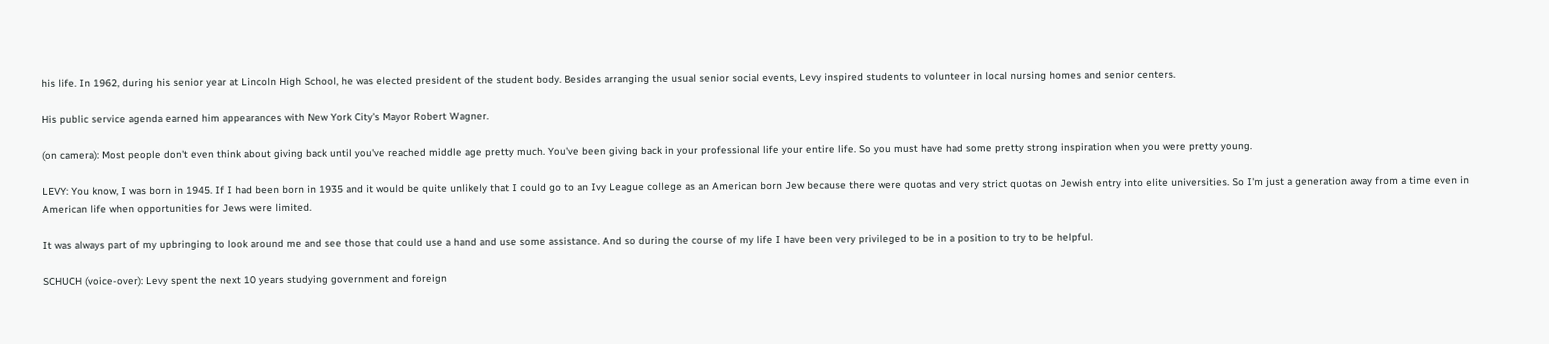his life. In 1962, during his senior year at Lincoln High School, he was elected president of the student body. Besides arranging the usual senior social events, Levy inspired students to volunteer in local nursing homes and senior centers.

His public service agenda earned him appearances with New York City's Mayor Robert Wagner.

(on camera): Most people don't even think about giving back until you've reached middle age pretty much. You've been giving back in your professional life your entire life. So you must have had some pretty strong inspiration when you were pretty young.

LEVY: You know, I was born in 1945. If I had been born in 1935 and it would be quite unlikely that I could go to an Ivy League college as an American born Jew because there were quotas and very strict quotas on Jewish entry into elite universities. So I'm just a generation away from a time even in American life when opportunities for Jews were limited.

It was always part of my upbringing to look around me and see those that could use a hand and use some assistance. And so during the course of my life I have been very privileged to be in a position to try to be helpful.

SCHUCH (voice-over): Levy spent the next 10 years studying government and foreign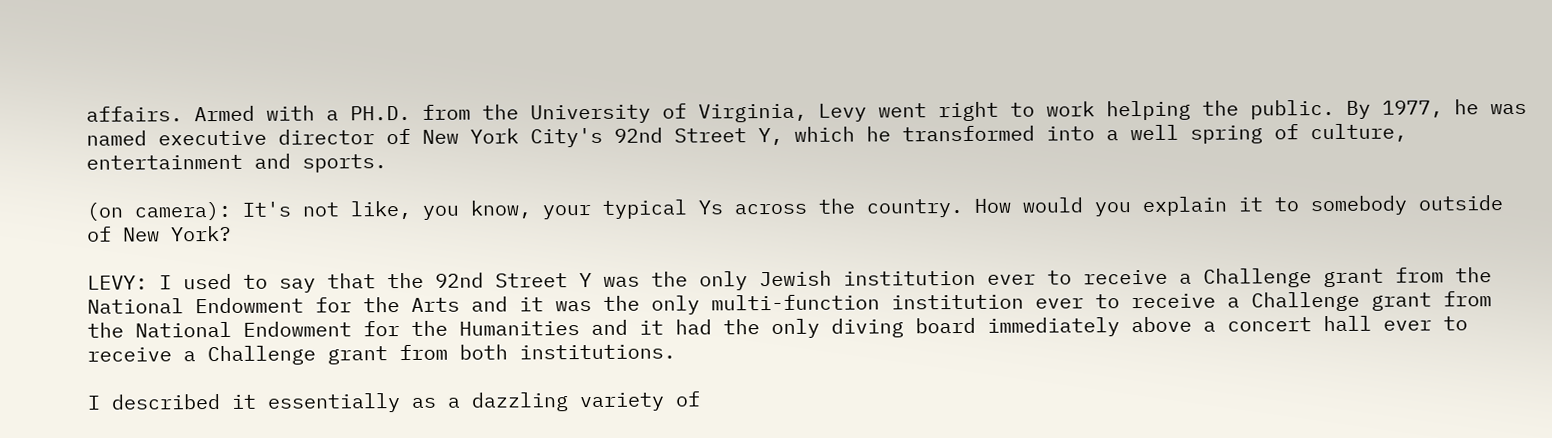affairs. Armed with a PH.D. from the University of Virginia, Levy went right to work helping the public. By 1977, he was named executive director of New York City's 92nd Street Y, which he transformed into a well spring of culture, entertainment and sports.

(on camera): It's not like, you know, your typical Ys across the country. How would you explain it to somebody outside of New York?

LEVY: I used to say that the 92nd Street Y was the only Jewish institution ever to receive a Challenge grant from the National Endowment for the Arts and it was the only multi-function institution ever to receive a Challenge grant from the National Endowment for the Humanities and it had the only diving board immediately above a concert hall ever to receive a Challenge grant from both institutions.

I described it essentially as a dazzling variety of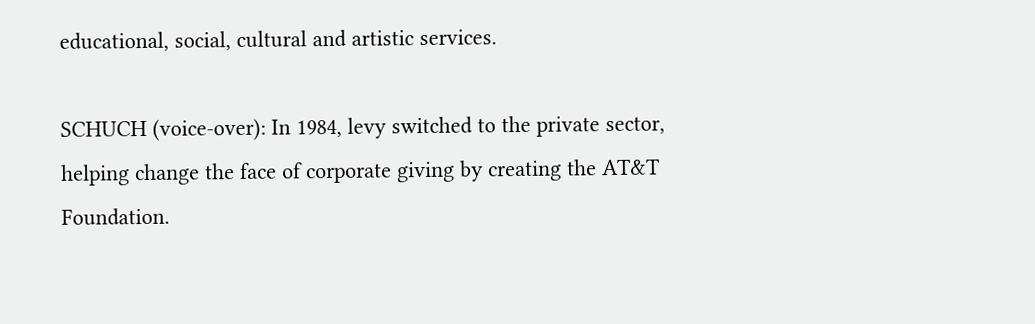educational, social, cultural and artistic services.

SCHUCH (voice-over): In 1984, levy switched to the private sector, helping change the face of corporate giving by creating the AT&T Foundation.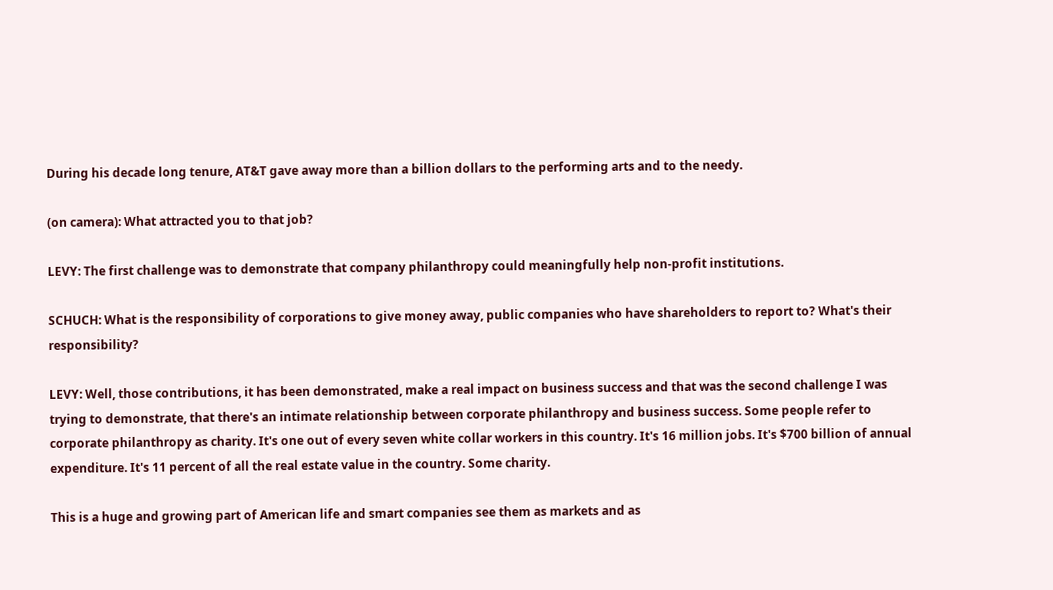During his decade long tenure, AT&T gave away more than a billion dollars to the performing arts and to the needy.

(on camera): What attracted you to that job?

LEVY: The first challenge was to demonstrate that company philanthropy could meaningfully help non-profit institutions.

SCHUCH: What is the responsibility of corporations to give money away, public companies who have shareholders to report to? What's their responsibility?

LEVY: Well, those contributions, it has been demonstrated, make a real impact on business success and that was the second challenge I was trying to demonstrate, that there's an intimate relationship between corporate philanthropy and business success. Some people refer to corporate philanthropy as charity. It's one out of every seven white collar workers in this country. It's 16 million jobs. It's $700 billion of annual expenditure. It's 11 percent of all the real estate value in the country. Some charity.

This is a huge and growing part of American life and smart companies see them as markets and as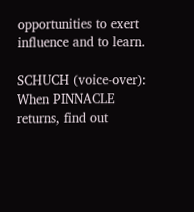opportunities to exert influence and to learn.

SCHUCH (voice-over): When PINNACLE returns, find out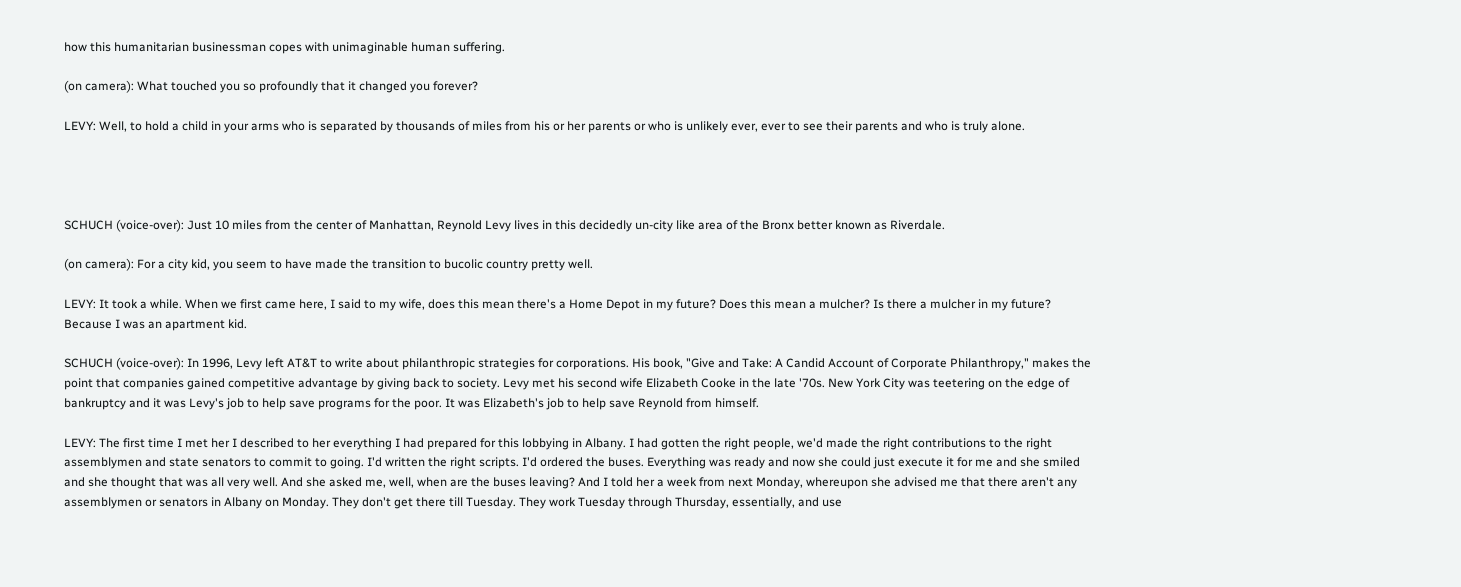how this humanitarian businessman copes with unimaginable human suffering.

(on camera): What touched you so profoundly that it changed you forever?

LEVY: Well, to hold a child in your arms who is separated by thousands of miles from his or her parents or who is unlikely ever, ever to see their parents and who is truly alone.




SCHUCH (voice-over): Just 10 miles from the center of Manhattan, Reynold Levy lives in this decidedly un-city like area of the Bronx better known as Riverdale.

(on camera): For a city kid, you seem to have made the transition to bucolic country pretty well.

LEVY: It took a while. When we first came here, I said to my wife, does this mean there's a Home Depot in my future? Does this mean a mulcher? Is there a mulcher in my future? Because I was an apartment kid.

SCHUCH (voice-over): In 1996, Levy left AT&T to write about philanthropic strategies for corporations. His book, "Give and Take: A Candid Account of Corporate Philanthropy," makes the point that companies gained competitive advantage by giving back to society. Levy met his second wife Elizabeth Cooke in the late '70s. New York City was teetering on the edge of bankruptcy and it was Levy's job to help save programs for the poor. It was Elizabeth's job to help save Reynold from himself.

LEVY: The first time I met her I described to her everything I had prepared for this lobbying in Albany. I had gotten the right people, we'd made the right contributions to the right assemblymen and state senators to commit to going. I'd written the right scripts. I'd ordered the buses. Everything was ready and now she could just execute it for me and she smiled and she thought that was all very well. And she asked me, well, when are the buses leaving? And I told her a week from next Monday, whereupon she advised me that there aren't any assemblymen or senators in Albany on Monday. They don't get there till Tuesday. They work Tuesday through Thursday, essentially, and use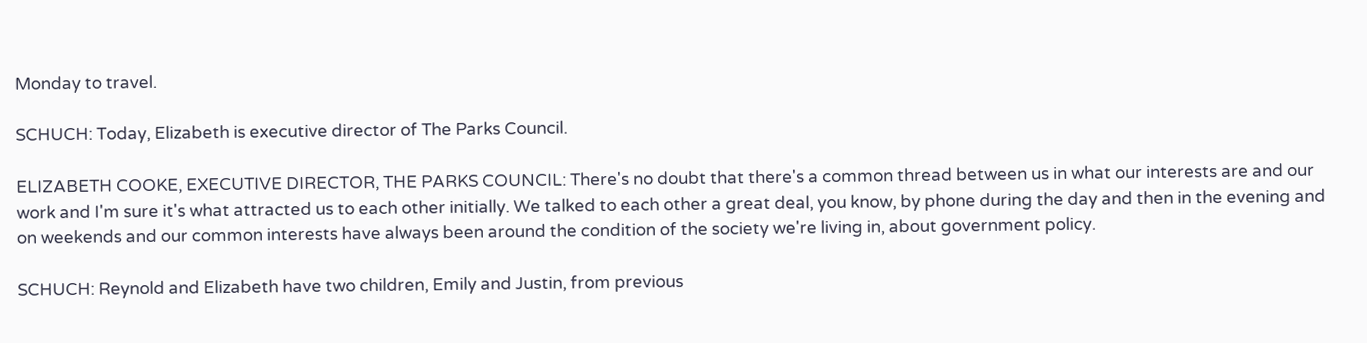Monday to travel.

SCHUCH: Today, Elizabeth is executive director of The Parks Council.

ELIZABETH COOKE, EXECUTIVE DIRECTOR, THE PARKS COUNCIL: There's no doubt that there's a common thread between us in what our interests are and our work and I'm sure it's what attracted us to each other initially. We talked to each other a great deal, you know, by phone during the day and then in the evening and on weekends and our common interests have always been around the condition of the society we're living in, about government policy.

SCHUCH: Reynold and Elizabeth have two children, Emily and Justin, from previous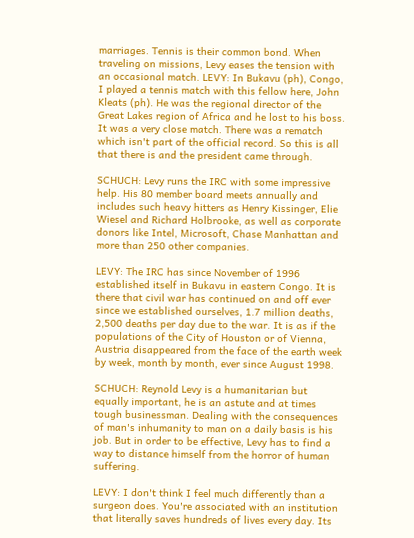marriages. Tennis is their common bond. When traveling on missions, Levy eases the tension with an occasional match. LEVY: In Bukavu (ph), Congo, I played a tennis match with this fellow here, John Kleats (ph). He was the regional director of the Great Lakes region of Africa and he lost to his boss. It was a very close match. There was a rematch which isn't part of the official record. So this is all that there is and the president came through.

SCHUCH: Levy runs the IRC with some impressive help. His 80 member board meets annually and includes such heavy hitters as Henry Kissinger, Elie Wiesel and Richard Holbrooke, as well as corporate donors like Intel, Microsoft, Chase Manhattan and more than 250 other companies.

LEVY: The IRC has since November of 1996 established itself in Bukavu in eastern Congo. It is there that civil war has continued on and off ever since we established ourselves, 1.7 million deaths, 2,500 deaths per day due to the war. It is as if the populations of the City of Houston or of Vienna, Austria disappeared from the face of the earth week by week, month by month, ever since August 1998.

SCHUCH: Reynold Levy is a humanitarian but equally important, he is an astute and at times tough businessman. Dealing with the consequences of man's inhumanity to man on a daily basis is his job. But in order to be effective, Levy has to find a way to distance himself from the horror of human suffering.

LEVY: I don't think I feel much differently than a surgeon does. You're associated with an institution that literally saves hundreds of lives every day. Its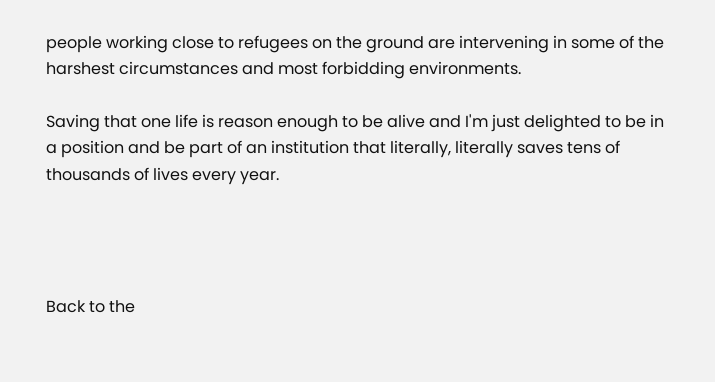people working close to refugees on the ground are intervening in some of the harshest circumstances and most forbidding environments.

Saving that one life is reason enough to be alive and I'm just delighted to be in a position and be part of an institution that literally, literally saves tens of thousands of lives every year.




Back to the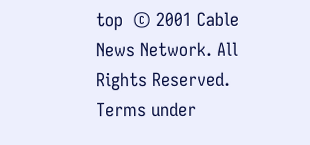top  © 2001 Cable News Network. All Rights Reserved.
Terms under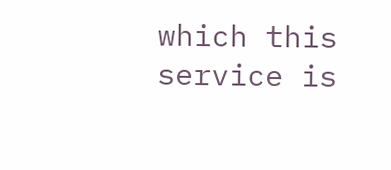which this service is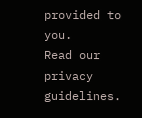provided to you.
Read our privacy guidelines.